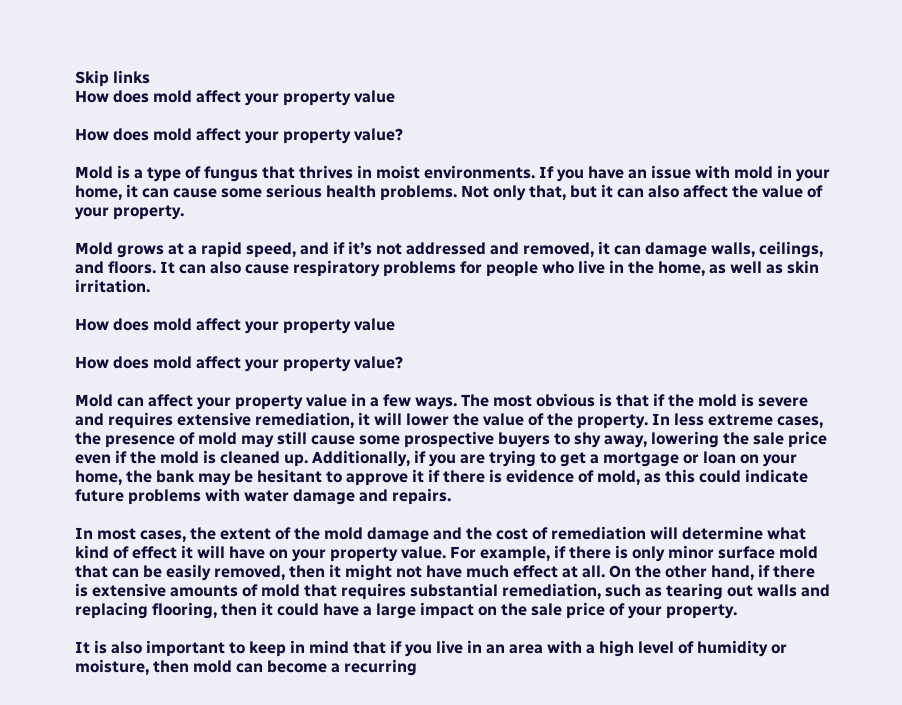Skip links
How does mold affect your property value

How does mold affect your property value?

Mold is a type of fungus that thrives in moist environments. If you have an issue with mold in your home, it can cause some serious health problems. Not only that, but it can also affect the value of your property.

Mold grows at a rapid speed, and if it’s not addressed and removed, it can damage walls, ceilings, and floors. It can also cause respiratory problems for people who live in the home, as well as skin irritation.

How does mold affect your property value

How does mold affect your property value?

Mold can affect your property value in a few ways. The most obvious is that if the mold is severe and requires extensive remediation, it will lower the value of the property. In less extreme cases, the presence of mold may still cause some prospective buyers to shy away, lowering the sale price even if the mold is cleaned up. Additionally, if you are trying to get a mortgage or loan on your home, the bank may be hesitant to approve it if there is evidence of mold, as this could indicate future problems with water damage and repairs.

In most cases, the extent of the mold damage and the cost of remediation will determine what kind of effect it will have on your property value. For example, if there is only minor surface mold that can be easily removed, then it might not have much effect at all. On the other hand, if there is extensive amounts of mold that requires substantial remediation, such as tearing out walls and replacing flooring, then it could have a large impact on the sale price of your property.

It is also important to keep in mind that if you live in an area with a high level of humidity or moisture, then mold can become a recurring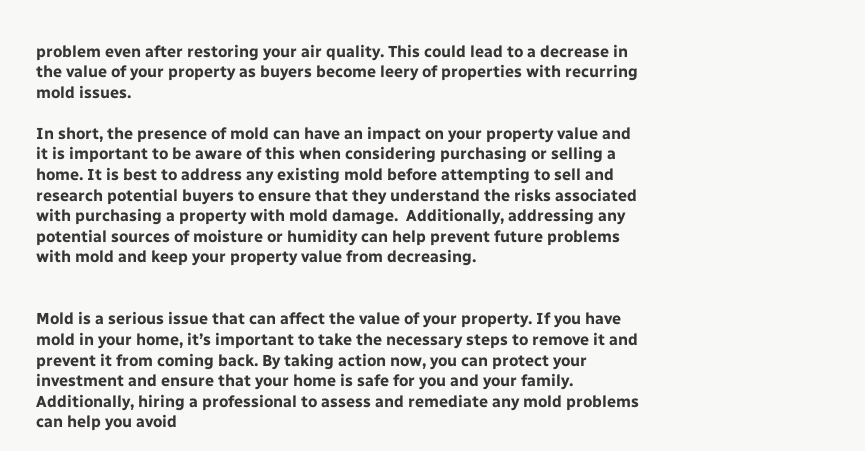problem even after restoring your air quality. This could lead to a decrease in the value of your property as buyers become leery of properties with recurring mold issues.

In short, the presence of mold can have an impact on your property value and it is important to be aware of this when considering purchasing or selling a home. It is best to address any existing mold before attempting to sell and research potential buyers to ensure that they understand the risks associated with purchasing a property with mold damage.  Additionally, addressing any potential sources of moisture or humidity can help prevent future problems with mold and keep your property value from decreasing.


Mold is a serious issue that can affect the value of your property. If you have mold in your home, it’s important to take the necessary steps to remove it and prevent it from coming back. By taking action now, you can protect your investment and ensure that your home is safe for you and your family.  Additionally, hiring a professional to assess and remediate any mold problems can help you avoid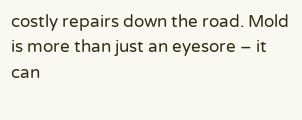costly repairs down the road. Mold is more than just an eyesore – it can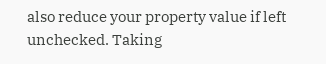also reduce your property value if left unchecked. Taking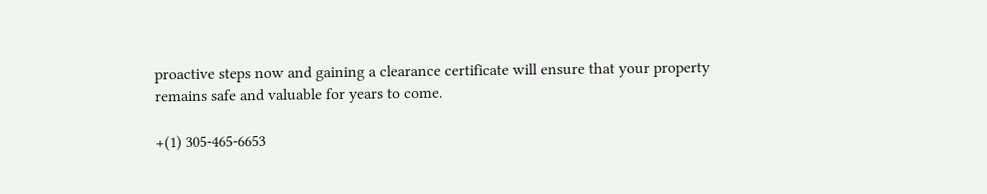proactive steps now and gaining a clearance certificate will ensure that your property remains safe and valuable for years to come.

+(1) 305-465-6653